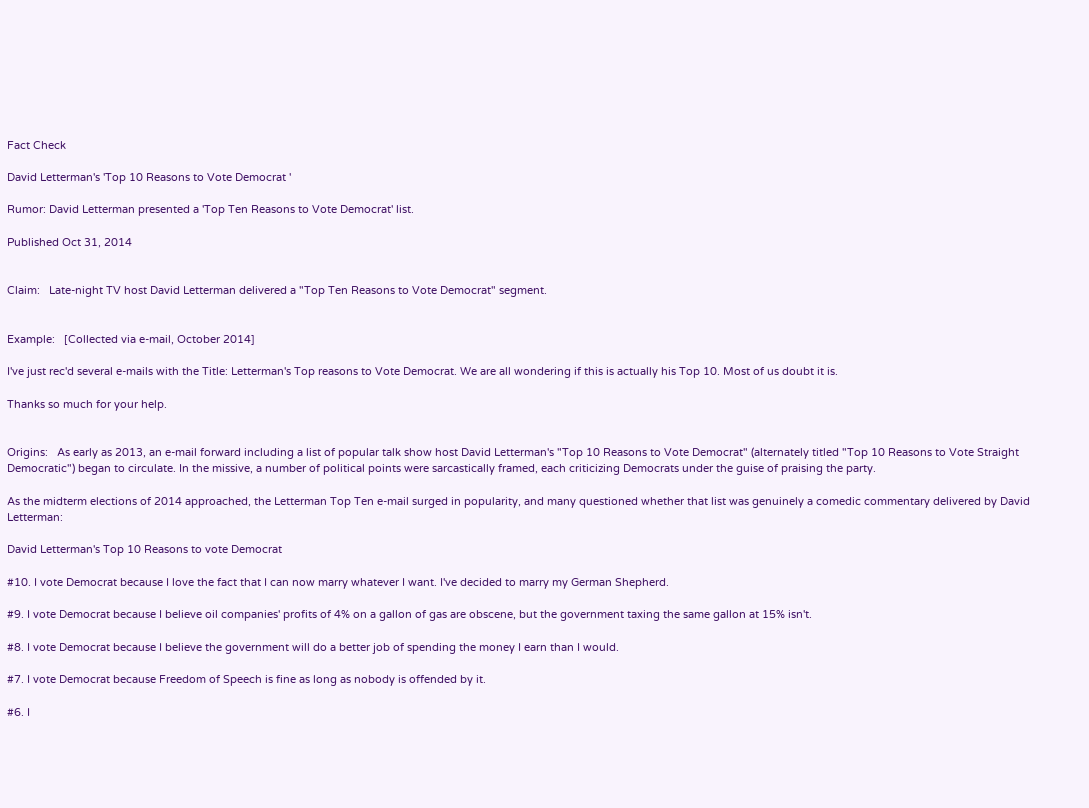Fact Check

David Letterman's 'Top 10 Reasons to Vote Democrat '

Rumor: David Letterman presented a 'Top Ten Reasons to Vote Democrat' list.

Published Oct 31, 2014


Claim:   Late-night TV host David Letterman delivered a "Top Ten Reasons to Vote Democrat" segment.


Example:   [Collected via e-mail, October 2014]

I've just rec'd several e-mails with the Title: Letterman's Top reasons to Vote Democrat. We are all wondering if this is actually his Top 10. Most of us doubt it is.

Thanks so much for your help.


Origins:   As early as 2013, an e-mail forward including a list of popular talk show host David Letterman's "Top 10 Reasons to Vote Democrat" (alternately titled "Top 10 Reasons to Vote Straight Democratic") began to circulate. In the missive, a number of political points were sarcastically framed, each criticizing Democrats under the guise of praising the party.

As the midterm elections of 2014 approached, the Letterman Top Ten e-mail surged in popularity, and many questioned whether that list was genuinely a comedic commentary delivered by David Letterman:

David Letterman's Top 10 Reasons to vote Democrat

#10. I vote Democrat because I love the fact that I can now marry whatever I want. I've decided to marry my German Shepherd.

#9. I vote Democrat because I believe oil companies' profits of 4% on a gallon of gas are obscene, but the government taxing the same gallon at 15% isn't.

#8. I vote Democrat because I believe the government will do a better job of spending the money I earn than I would.

#7. I vote Democrat because Freedom of Speech is fine as long as nobody is offended by it.

#6. I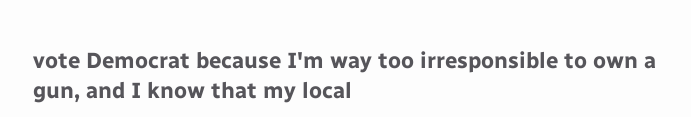vote Democrat because I'm way too irresponsible to own a gun, and I know that my local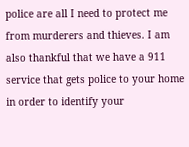police are all I need to protect me from murderers and thieves. I am also thankful that we have a 911 service that gets police to your home in order to identify your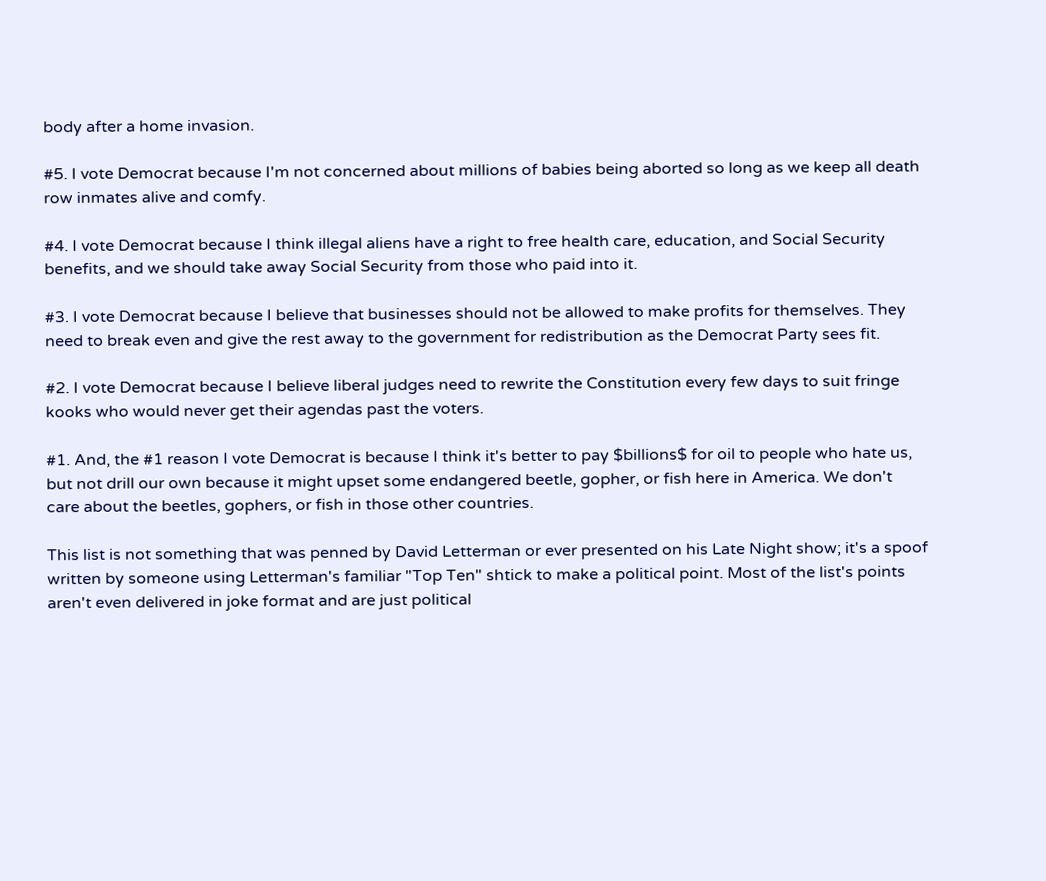body after a home invasion.

#5. I vote Democrat because I'm not concerned about millions of babies being aborted so long as we keep all death row inmates alive and comfy.

#4. I vote Democrat because I think illegal aliens have a right to free health care, education, and Social Security benefits, and we should take away Social Security from those who paid into it.

#3. I vote Democrat because I believe that businesses should not be allowed to make profits for themselves. They need to break even and give the rest away to the government for redistribution as the Democrat Party sees fit.

#2. I vote Democrat because I believe liberal judges need to rewrite the Constitution every few days to suit fringe kooks who would never get their agendas past the voters.

#1. And, the #1 reason I vote Democrat is because I think it's better to pay $billions$ for oil to people who hate us, but not drill our own because it might upset some endangered beetle, gopher, or fish here in America. We don't care about the beetles, gophers, or fish in those other countries.

This list is not something that was penned by David Letterman or ever presented on his Late Night show; it's a spoof written by someone using Letterman's familiar "Top Ten" shtick to make a political point. Most of the list's points aren't even delivered in joke format and are just political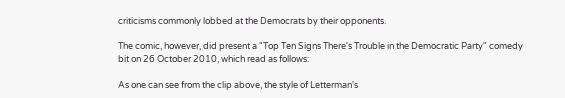criticisms commonly lobbed at the Democrats by their opponents.

The comic, however, did present a "Top Ten Signs There's Trouble in the Democratic Party" comedy bit on 26 October 2010, which read as follows:

As one can see from the clip above, the style of Letterman's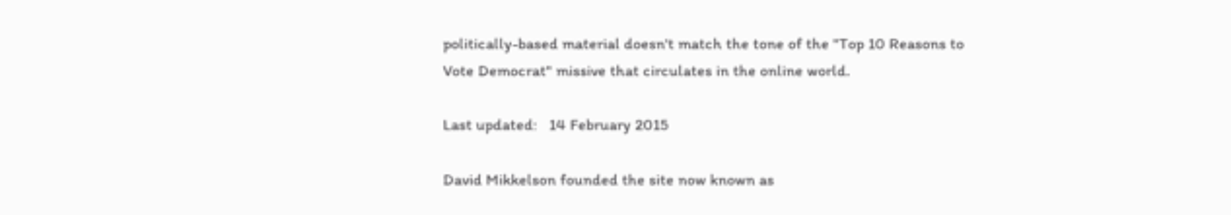politically-based material doesn't match the tone of the "Top 10 Reasons to Vote Democrat" missive that circulates in the online world.

Last updated:   14 February 2015

David Mikkelson founded the site now known as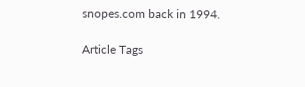snopes.com back in 1994.

Article Tags